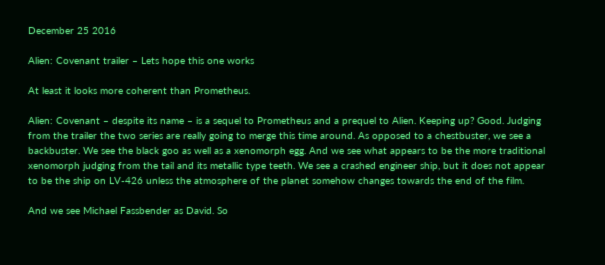December 25 2016

Alien: Covenant trailer – Lets hope this one works

At least it looks more coherent than Prometheus.

Alien: Covenant – despite its name – is a sequel to Prometheus and a prequel to Alien. Keeping up? Good. Judging from the trailer the two series are really going to merge this time around. As opposed to a chestbuster, we see a backbuster. We see the black goo as well as a xenomorph egg. And we see what appears to be the more traditional xenomorph judging from the tail and its metallic type teeth. We see a crashed engineer ship, but it does not appear to be the ship on LV-426 unless the atmosphere of the planet somehow changes towards the end of the film.

And we see Michael Fassbender as David. So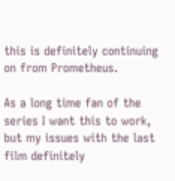this is definitely continuing on from Prometheus.

As a long time fan of the series I want this to work, but my issues with the last film definitely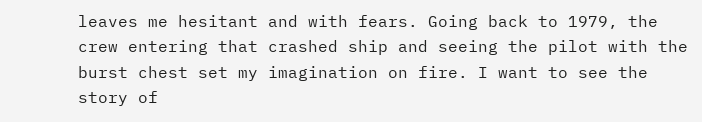leaves me hesitant and with fears. Going back to 1979, the crew entering that crashed ship and seeing the pilot with the burst chest set my imagination on fire. I want to see the story of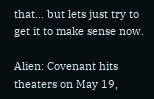that… but lets just try to get it to make sense now.

Alien: Covenant hits theaters on May 19,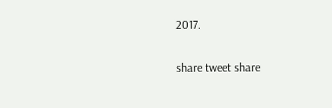2017.

share tweet share